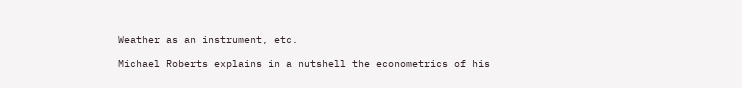Weather as an instrument, etc.

Michael Roberts explains in a nutshell the econometrics of his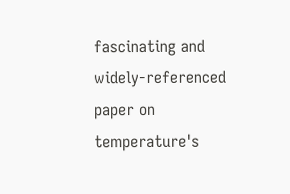fascinating and widely-referenced paper on temperature's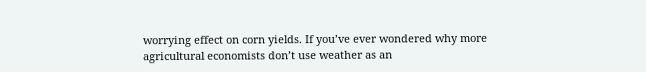worrying effect on corn yields. If you’ve ever wondered why more agricultural economists don’t use weather as an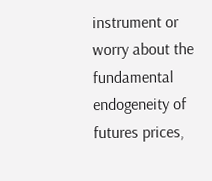instrument or worry about the fundamental endogeneity of futures prices,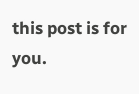this post is for you.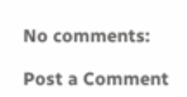No comments:

Post a Comment